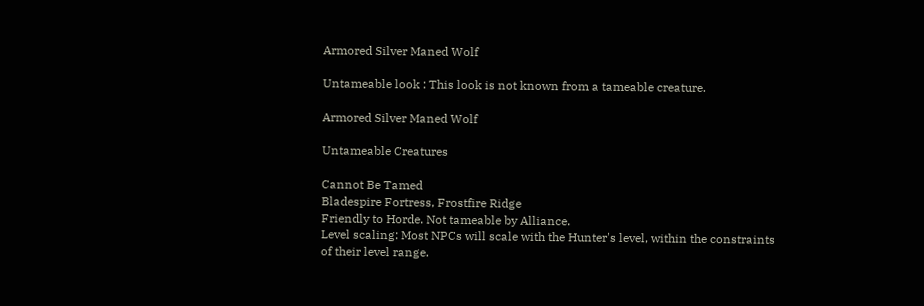Armored Silver Maned Wolf

Untameable look : This look is not known from a tameable creature.

Armored Silver Maned Wolf

Untameable Creatures

Cannot Be Tamed
Bladespire Fortress, Frostfire Ridge
Friendly to Horde. Not tameable by Alliance.
Level scaling: Most NPCs will scale with the Hunter's level, within the constraints of their level range.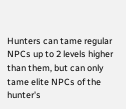Hunters can tame regular NPCs up to 2 levels higher than them, but can only tame elite NPCs of the hunter's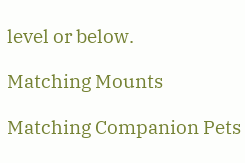level or below.

Matching Mounts

Matching Companion Pets